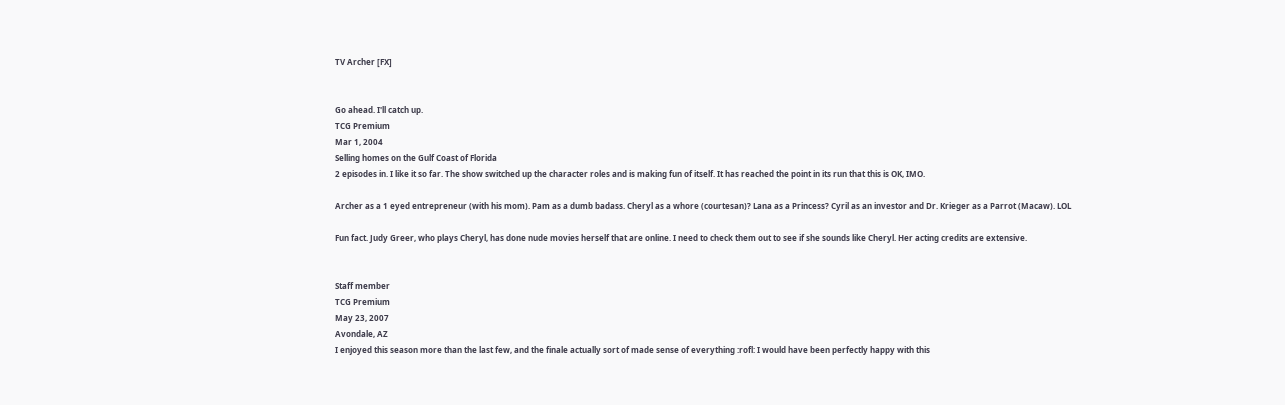TV Archer [FX]


Go ahead. I'll catch up.
TCG Premium
Mar 1, 2004
Selling homes on the Gulf Coast of Florida
2 episodes in. I like it so far. The show switched up the character roles and is making fun of itself. It has reached the point in its run that this is OK, IMO.

Archer as a 1 eyed entrepreneur (with his mom). Pam as a dumb badass. Cheryl as a whore (courtesan)? Lana as a Princess? Cyril as an investor and Dr. Krieger as a Parrot (Macaw). LOL

Fun fact. Judy Greer, who plays Cheryl, has done nude movies herself that are online. I need to check them out to see if she sounds like Cheryl. Her acting credits are extensive.


Staff member
TCG Premium
May 23, 2007
Avondale, AZ
I enjoyed this season more than the last few, and the finale actually sort of made sense of everything :rofl: I would have been perfectly happy with this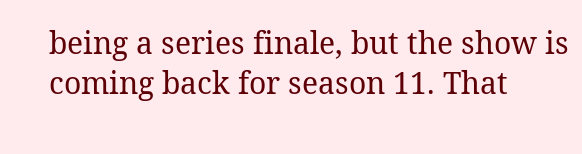being a series finale, but the show is coming back for season 11. That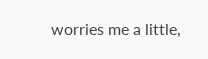worries me a little,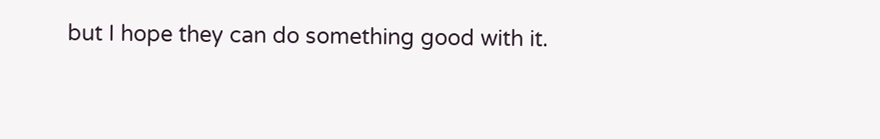but I hope they can do something good with it.